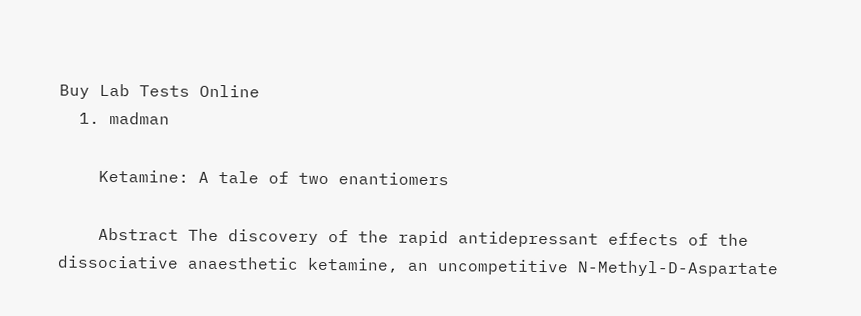Buy Lab Tests Online
  1. madman

    Ketamine: A tale of two enantiomers

    Abstract The discovery of the rapid antidepressant effects of the dissociative anaesthetic ketamine, an uncompetitive N-Methyl-D-Aspartate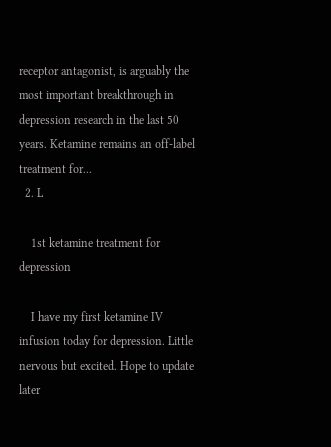receptor antagonist, is arguably the most important breakthrough in depression research in the last 50 years. Ketamine remains an off-label treatment for...
  2. L

    1st ketamine treatment for depression

    I have my first ketamine IV infusion today for depression. Little nervous but excited. Hope to update later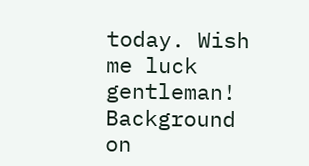today. Wish me luck gentleman! Background on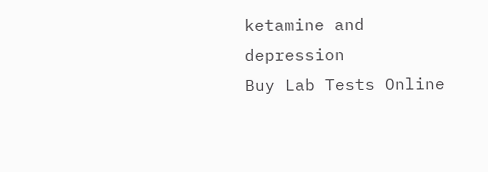ketamine and depression
Buy Lab Tests Online